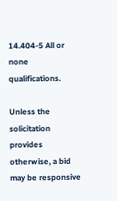14.404-5 All or none qualifications.

Unless the solicitation provides otherwise, a bid may be responsive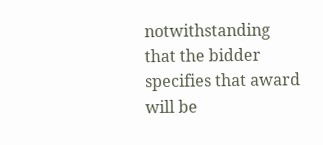notwithstanding that the bidder specifies that award will be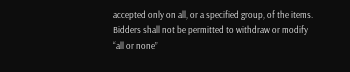accepted only on all, or a specified group, of the items. Bidders shall not be permitted to withdraw or modify “all or none”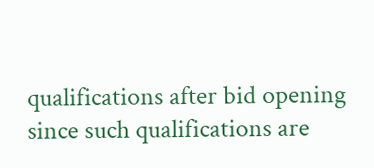qualifications after bid opening since such qualifications are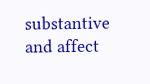substantive and affect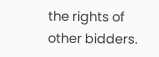the rights of other bidders.